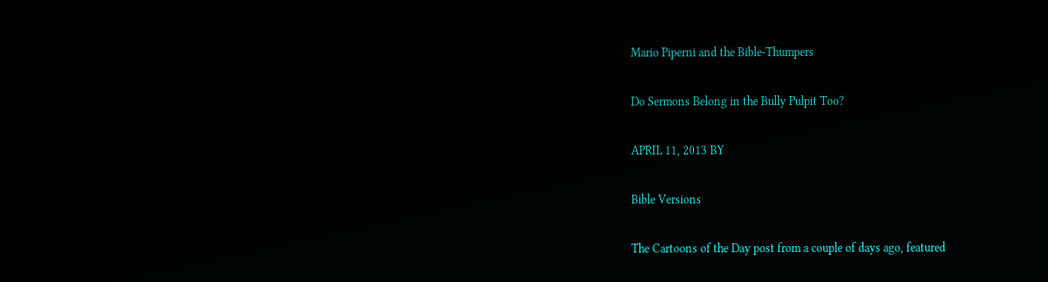Mario Piperni and the Bible-Thumpers

Do Sermons Belong in the Bully Pulpit Too?

APRIL 11, 2013 BY

Bible Versions

The Cartoons of the Day post from a couple of days ago, featured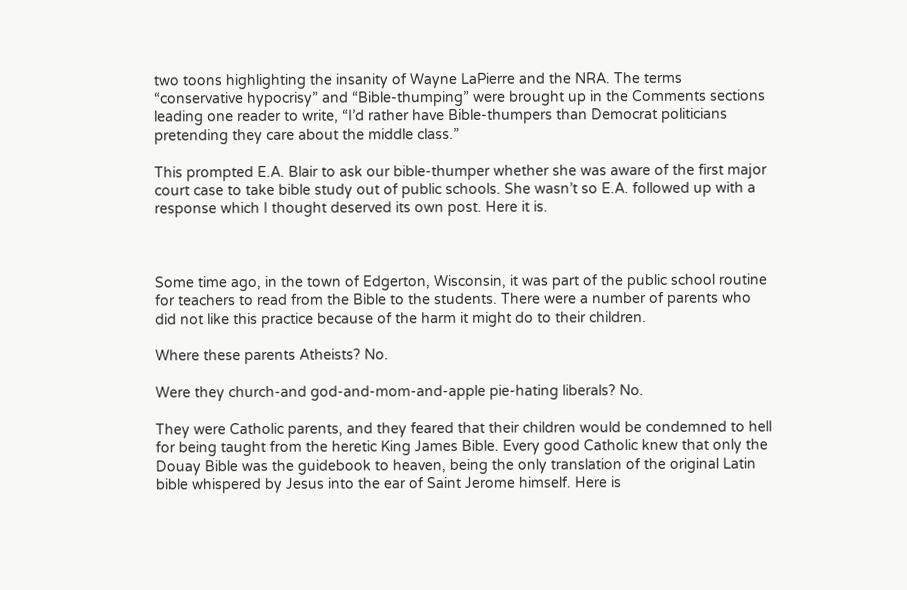two toons highlighting the insanity of Wayne LaPierre and the NRA. The terms “conservative hypocrisy” and “Bible-thumping” were brought up in the Comments sections leading one reader to write, “I’d rather have Bible-thumpers than Democrat politicians pretending they care about the middle class.”

This prompted E.A. Blair to ask our bible-thumper whether she was aware of the first major court case to take bible study out of public schools. She wasn’t so E.A. followed up with a response which I thought deserved its own post. Here it is.



Some time ago, in the town of Edgerton, Wisconsin, it was part of the public school routine for teachers to read from the Bible to the students. There were a number of parents who did not like this practice because of the harm it might do to their children.

Where these parents Atheists? No.

Were they church-and god-and-mom-and-apple pie-hating liberals? No.

They were Catholic parents, and they feared that their children would be condemned to hell for being taught from the heretic King James Bible. Every good Catholic knew that only the Douay Bible was the guidebook to heaven, being the only translation of the original Latin bible whispered by Jesus into the ear of Saint Jerome himself. Here is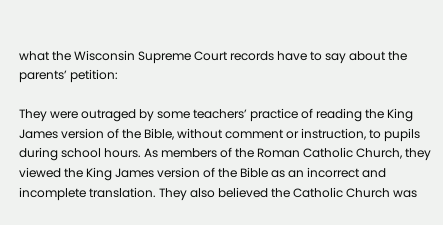what the Wisconsin Supreme Court records have to say about the parents’ petition:

They were outraged by some teachers’ practice of reading the King James version of the Bible, without comment or instruction, to pupils during school hours. As members of the Roman Catholic Church, they viewed the King James version of the Bible as an incorrect and incomplete translation. They also believed the Catholic Church was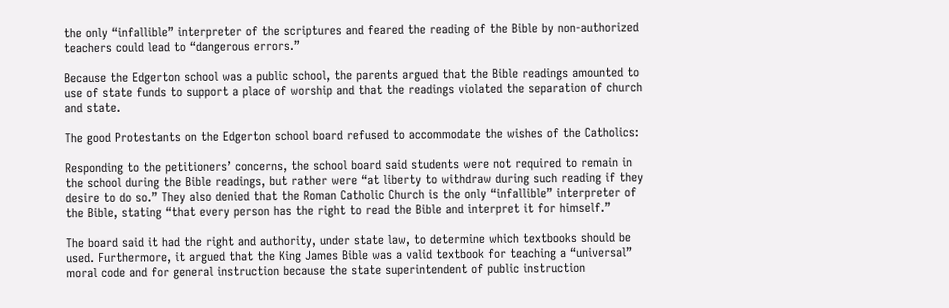the only “infallible” interpreter of the scriptures and feared the reading of the Bible by non-authorized teachers could lead to “dangerous errors.”

Because the Edgerton school was a public school, the parents argued that the Bible readings amounted to use of state funds to support a place of worship and that the readings violated the separation of church and state.

The good Protestants on the Edgerton school board refused to accommodate the wishes of the Catholics:

Responding to the petitioners’ concerns, the school board said students were not required to remain in the school during the Bible readings, but rather were “at liberty to withdraw during such reading if they desire to do so.” They also denied that the Roman Catholic Church is the only “infallible” interpreter of the Bible, stating “that every person has the right to read the Bible and interpret it for himself.”

The board said it had the right and authority, under state law, to determine which textbooks should be used. Furthermore, it argued that the King James Bible was a valid textbook for teaching a “universal” moral code and for general instruction because the state superintendent of public instruction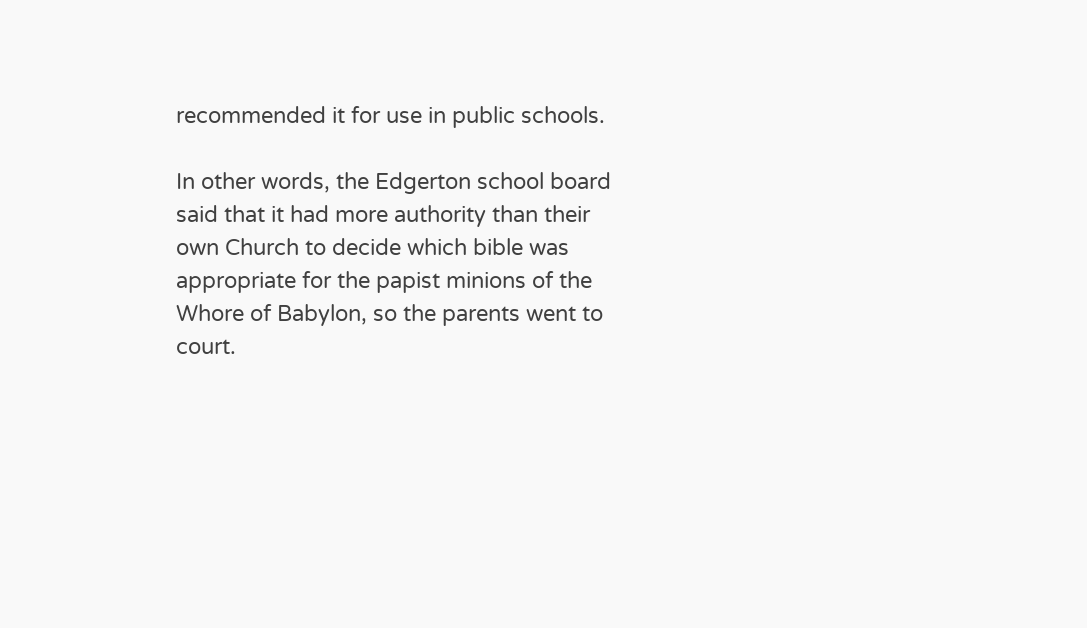recommended it for use in public schools.

In other words, the Edgerton school board said that it had more authority than their own Church to decide which bible was appropriate for the papist minions of the Whore of Babylon, so the parents went to court.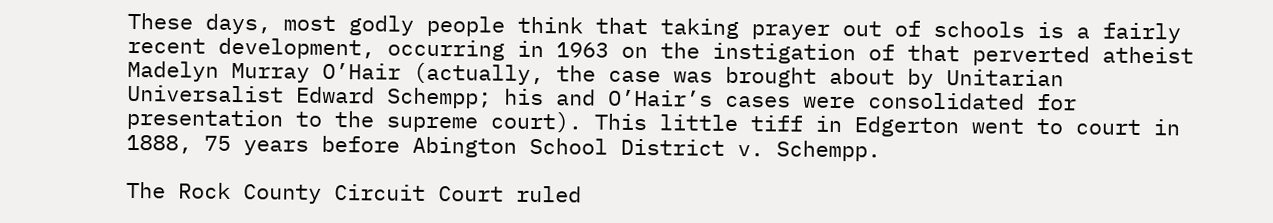These days, most godly people think that taking prayer out of schools is a fairly recent development, occurring in 1963 on the instigation of that perverted atheist Madelyn Murray O’Hair (actually, the case was brought about by Unitarian Universalist Edward Schempp; his and O’Hair’s cases were consolidated for presentation to the supreme court). This little tiff in Edgerton went to court in 1888, 75 years before Abington School District v. Schempp.

The Rock County Circuit Court ruled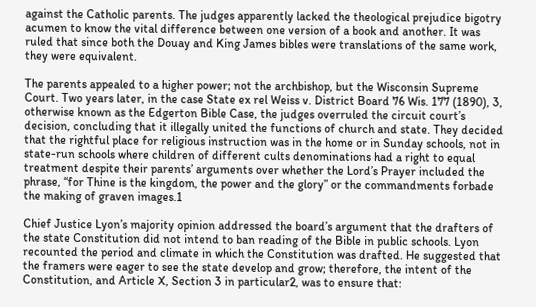against the Catholic parents. The judges apparently lacked the theological prejudice bigotry acumen to know the vital difference between one version of a book and another. It was ruled that since both the Douay and King James bibles were translations of the same work, they were equivalent.

The parents appealed to a higher power; not the archbishop, but the Wisconsin Supreme Court. Two years later, in the case State ex rel Weiss v. District Board 76 Wis. 177 (1890), 3, otherwise known as the Edgerton Bible Case, the judges overruled the circuit court’s decision, concluding that it illegally united the functions of church and state. They decided that the rightful place for religious instruction was in the home or in Sunday schools, not in state-run schools where children of different cults denominations had a right to equal treatment despite their parents’ arguments over whether the Lord’s Prayer included the phrase, “for Thine is the kingdom, the power and the glory” or the commandments forbade the making of graven images.1

Chief Justice Lyon’s majority opinion addressed the board’s argument that the drafters of the state Constitution did not intend to ban reading of the Bible in public schools. Lyon recounted the period and climate in which the Constitution was drafted. He suggested that the framers were eager to see the state develop and grow; therefore, the intent of the Constitution, and Article X, Section 3 in particular2, was to ensure that: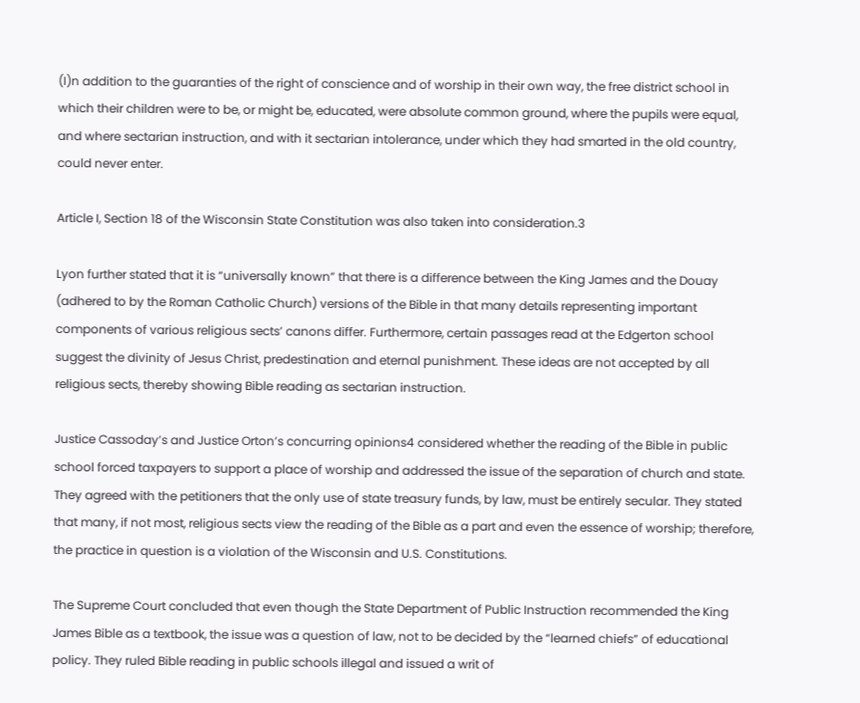(I)n addition to the guaranties of the right of conscience and of worship in their own way, the free district school in which their children were to be, or might be, educated, were absolute common ground, where the pupils were equal, and where sectarian instruction, and with it sectarian intolerance, under which they had smarted in the old country, could never enter.

Article I, Section 18 of the Wisconsin State Constitution was also taken into consideration.3

Lyon further stated that it is “universally known” that there is a difference between the King James and the Douay (adhered to by the Roman Catholic Church) versions of the Bible in that many details representing important components of various religious sects’ canons differ. Furthermore, certain passages read at the Edgerton school suggest the divinity of Jesus Christ, predestination and eternal punishment. These ideas are not accepted by all religious sects, thereby showing Bible reading as sectarian instruction.

Justice Cassoday’s and Justice Orton’s concurring opinions4 considered whether the reading of the Bible in public school forced taxpayers to support a place of worship and addressed the issue of the separation of church and state. They agreed with the petitioners that the only use of state treasury funds, by law, must be entirely secular. They stated that many, if not most, religious sects view the reading of the Bible as a part and even the essence of worship; therefore, the practice in question is a violation of the Wisconsin and U.S. Constitutions.

The Supreme Court concluded that even though the State Department of Public Instruction recommended the King James Bible as a textbook, the issue was a question of law, not to be decided by the “learned chiefs” of educational policy. They ruled Bible reading in public schools illegal and issued a writ of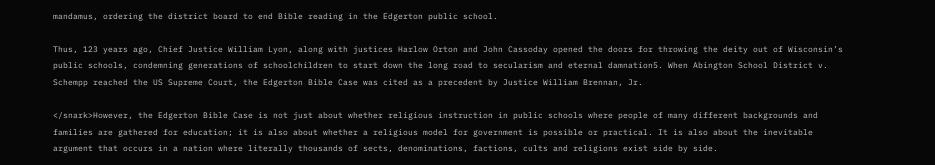mandamus, ordering the district board to end Bible reading in the Edgerton public school.

Thus, 123 years ago, Chief Justice William Lyon, along with justices Harlow Orton and John Cassoday opened the doors for throwing the deity out of Wisconsin’s public schools, condemning generations of schoolchildren to start down the long road to secularism and eternal damnation5. When Abington School District v. Schempp reached the US Supreme Court, the Edgerton Bible Case was cited as a precedent by Justice William Brennan, Jr.

</snark>However, the Edgerton Bible Case is not just about whether religious instruction in public schools where people of many different backgrounds and families are gathered for education; it is also about whether a religious model for government is possible or practical. It is also about the inevitable argument that occurs in a nation where literally thousands of sects, denominations, factions, cults and religions exist side by side.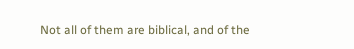Not all of them are biblical, and of the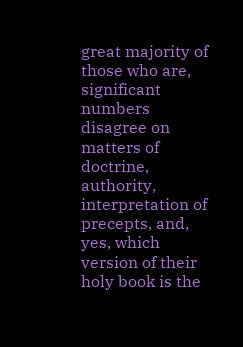great majority of those who are, significant numbers disagree on matters of doctrine, authority, interpretation of precepts, and, yes, which version of their holy book is the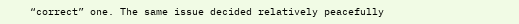“correct” one. The same issue decided relatively peacefully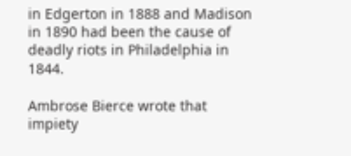in Edgerton in 1888 and Madison in 1890 had been the cause of deadly riots in Philadelphia in 1844.

Ambrose Bierce wrote that impiety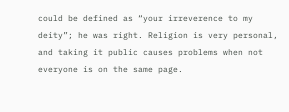could be defined as “your irreverence to my deity”; he was right. Religion is very personal, and taking it public causes problems when not everyone is on the same page.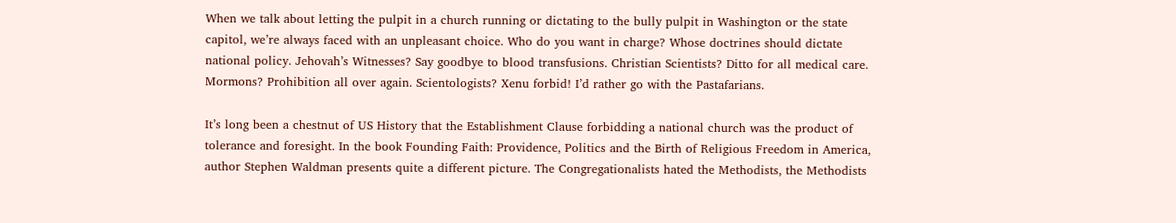When we talk about letting the pulpit in a church running or dictating to the bully pulpit in Washington or the state capitol, we’re always faced with an unpleasant choice. Who do you want in charge? Whose doctrines should dictate national policy. Jehovah’s Witnesses? Say goodbye to blood transfusions. Christian Scientists? Ditto for all medical care. Mormons? Prohibition all over again. Scientologists? Xenu forbid! I’d rather go with the Pastafarians.

It’s long been a chestnut of US History that the Establishment Clause forbidding a national church was the product of tolerance and foresight. In the book Founding Faith: Providence, Politics and the Birth of Religious Freedom in America, author Stephen Waldman presents quite a different picture. The Congregationalists hated the Methodists, the Methodists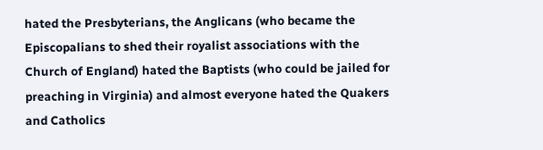hated the Presbyterians, the Anglicans (who became the Episcopalians to shed their royalist associations with the Church of England) hated the Baptists (who could be jailed for preaching in Virginia) and almost everyone hated the Quakers and Catholics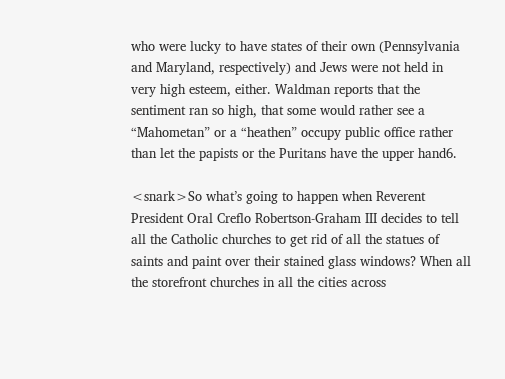who were lucky to have states of their own (Pennsylvania and Maryland, respectively) and Jews were not held in very high esteem, either. Waldman reports that the sentiment ran so high, that some would rather see a “Mahometan” or a “heathen” occupy public office rather than let the papists or the Puritans have the upper hand6.

<snark>So what’s going to happen when Reverent President Oral Creflo Robertson-Graham III decides to tell all the Catholic churches to get rid of all the statues of saints and paint over their stained glass windows? When all the storefront churches in all the cities across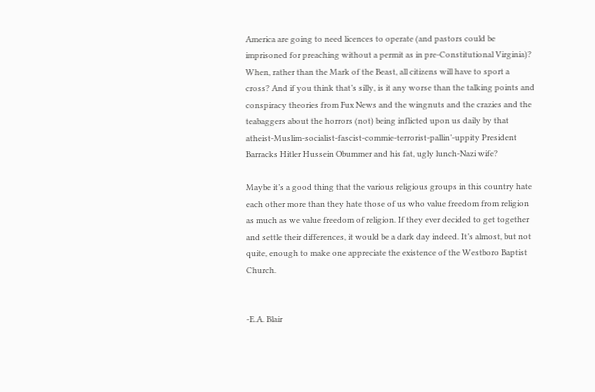America are going to need licences to operate (and pastors could be imprisoned for preaching without a permit as in pre-Constitutional Virginia)? When, rather than the Mark of the Beast, all citizens will have to sport a cross? And if you think that’s silly, is it any worse than the talking points and conspiracy theories from Fux News and the wingnuts and the crazies and the teabaggers about the horrors (not) being inflicted upon us daily by that atheist-Muslim-socialist-fascist-commie-terrorist-pallin’-uppity President Barracks Hitler Hussein Obummer and his fat, ugly lunch-Nazi wife?

Maybe it’s a good thing that the various religious groups in this country hate each other more than they hate those of us who value freedom from religion as much as we value freedom of religion. If they ever decided to get together and settle their differences, it would be a dark day indeed. It’s almost, but not quite, enough to make one appreciate the existence of the Westboro Baptist Church.


-E.A. Blair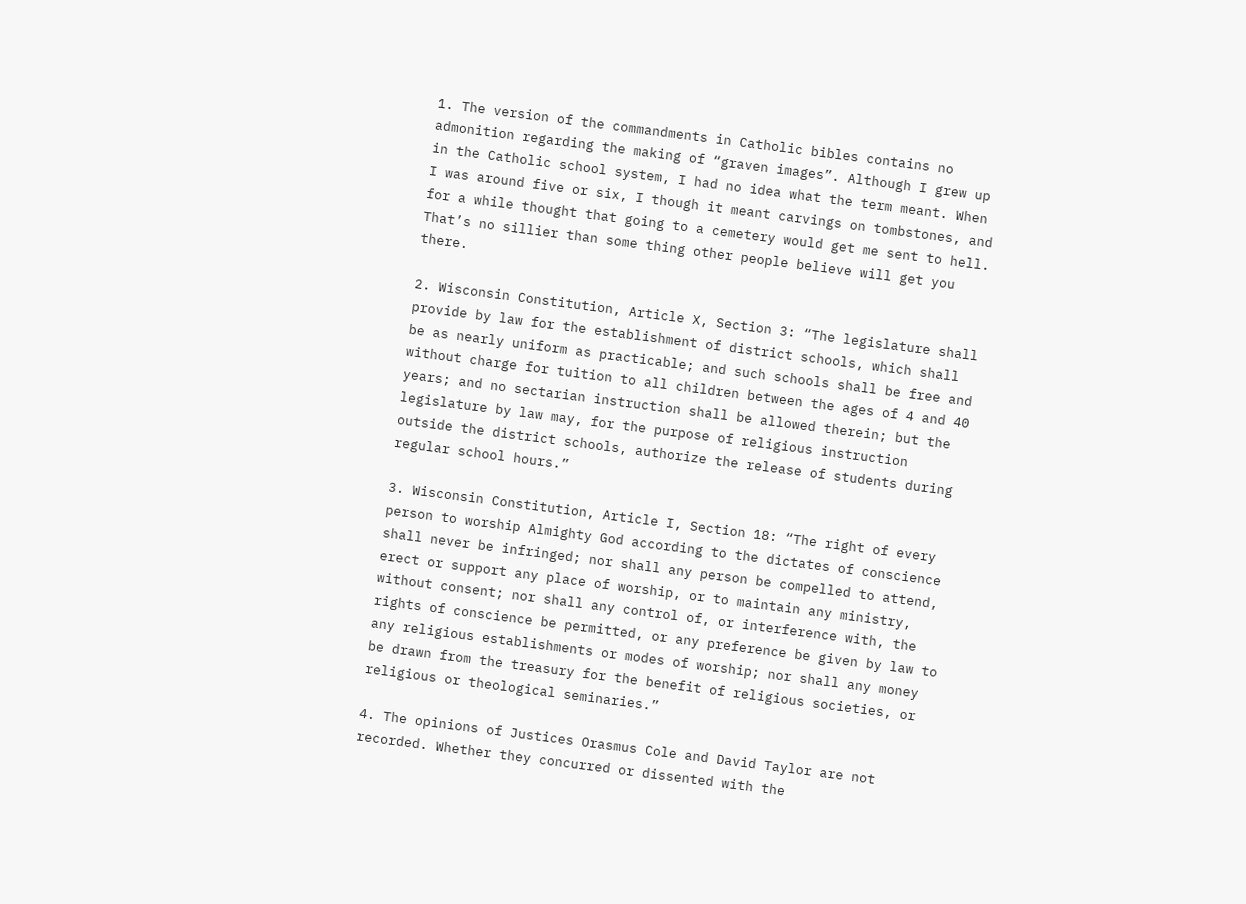1. The version of the commandments in Catholic bibles contains no admonition regarding the making of “graven images”. Although I grew up in the Catholic school system, I had no idea what the term meant. When I was around five or six, I though it meant carvings on tombstones, and for a while thought that going to a cemetery would get me sent to hell. That’s no sillier than some thing other people believe will get you there.

2. Wisconsin Constitution, Article X, Section 3: “The legislature shall provide by law for the establishment of district schools, which shall be as nearly uniform as practicable; and such schools shall be free and without charge for tuition to all children between the ages of 4 and 40 years; and no sectarian instruction shall be allowed therein; but the legislature by law may, for the purpose of religious instruction outside the district schools, authorize the release of students during regular school hours.”

3. Wisconsin Constitution, Article I, Section 18: “The right of every person to worship Almighty God according to the dictates of conscience shall never be infringed; nor shall any person be compelled to attend, erect or support any place of worship, or to maintain any ministry, without consent; nor shall any control of, or interference with, the rights of conscience be permitted, or any preference be given by law to any religious establishments or modes of worship; nor shall any money be drawn from the treasury for the benefit of religious societies, or religious or theological seminaries.”

4. The opinions of Justices Orasmus Cole and David Taylor are not recorded. Whether they concurred or dissented with the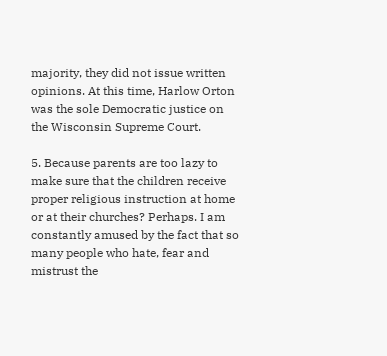majority, they did not issue written opinions. At this time, Harlow Orton was the sole Democratic justice on the Wisconsin Supreme Court.

5. Because parents are too lazy to make sure that the children receive proper religious instruction at home or at their churches? Perhaps. I am constantly amused by the fact that so many people who hate, fear and mistrust the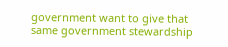government want to give that same government stewardship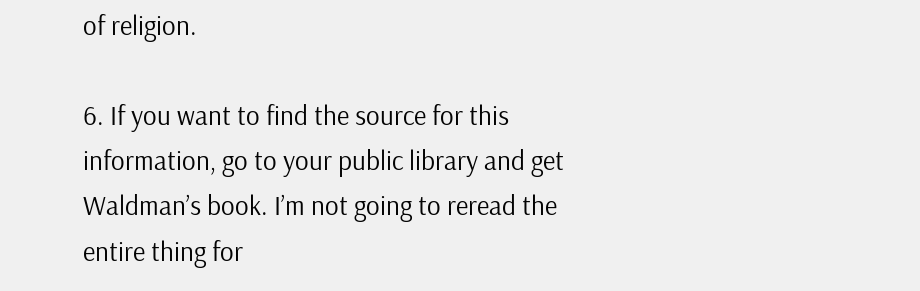of religion.

6. If you want to find the source for this information, go to your public library and get Waldman’s book. I’m not going to reread the entire thing for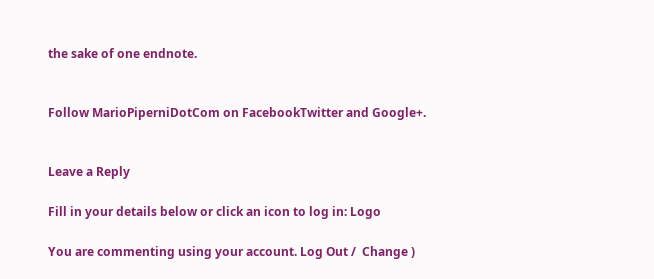the sake of one endnote.


Follow MarioPiperniDotCom on FacebookTwitter and Google+.


Leave a Reply

Fill in your details below or click an icon to log in: Logo

You are commenting using your account. Log Out /  Change )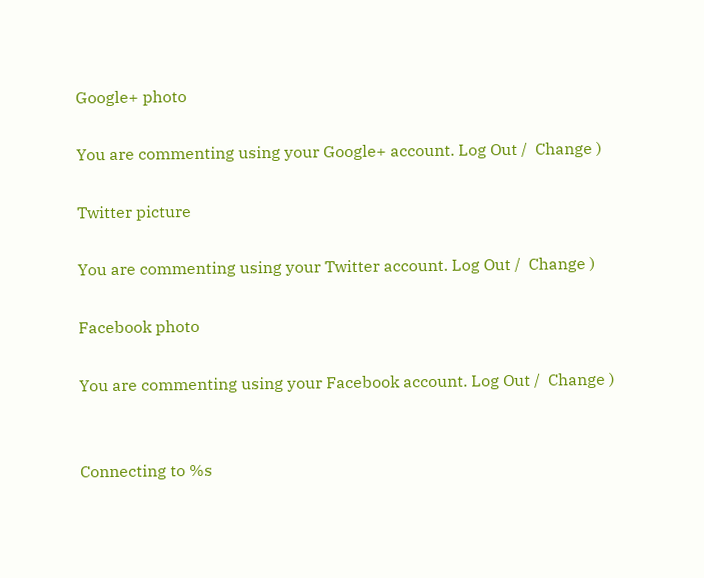Google+ photo

You are commenting using your Google+ account. Log Out /  Change )

Twitter picture

You are commenting using your Twitter account. Log Out /  Change )

Facebook photo

You are commenting using your Facebook account. Log Out /  Change )


Connecting to %s